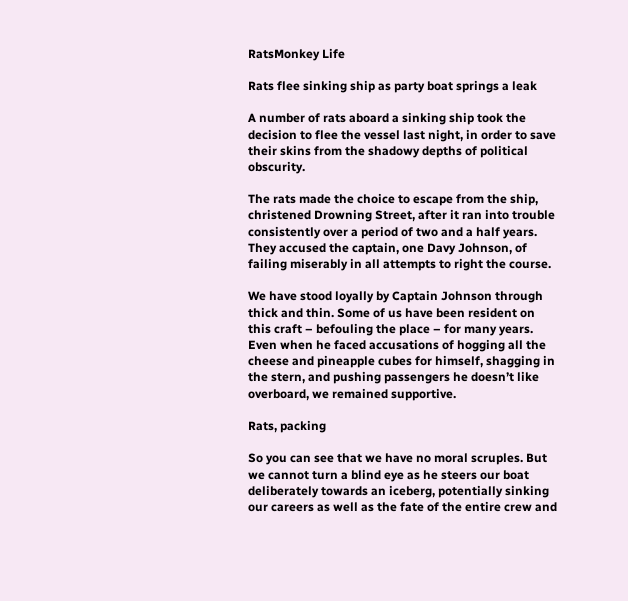RatsMonkey Life

Rats flee sinking ship as party boat springs a leak

A number of rats aboard a sinking ship took the decision to flee the vessel last night, in order to save their skins from the shadowy depths of political obscurity.

The rats made the choice to escape from the ship, christened Drowning Street, after it ran into trouble consistently over a period of two and a half years. They accused the captain, one Davy Johnson, of failing miserably in all attempts to right the course.

We have stood loyally by Captain Johnson through thick and thin. Some of us have been resident on this craft – befouling the place – for many years. Even when he faced accusations of hogging all the cheese and pineapple cubes for himself, shagging in the stern, and pushing passengers he doesn’t like overboard, we remained supportive.

Rats, packing

So you can see that we have no moral scruples. But we cannot turn a blind eye as he steers our boat deliberately towards an iceberg, potentially sinking our careers as well as the fate of the entire crew and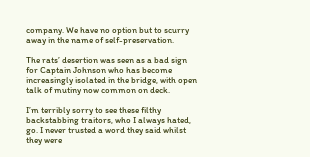company. We have no option but to scurry away in the name of self-preservation.

The rats’ desertion was seen as a bad sign for Captain Johnson who has become increasingly isolated in the bridge, with open talk of mutiny now common on deck.

I’m terribly sorry to see these filthy backstabbing traitors, who I always hated, go. I never trusted a word they said whilst they were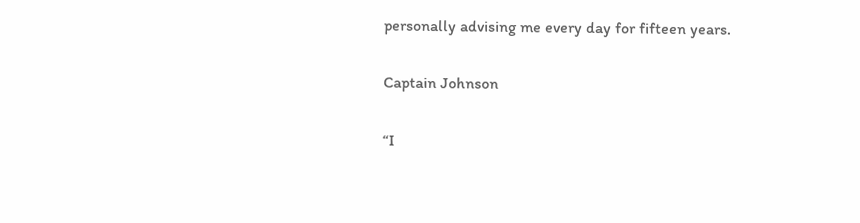personally advising me every day for fifteen years.

Captain Johnson

“I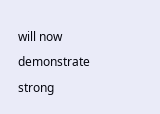will now demonstrate strong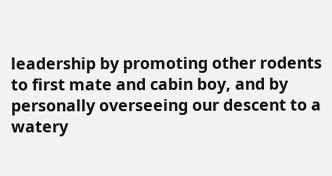leadership by promoting other rodents to first mate and cabin boy, and by personally overseeing our descent to a watery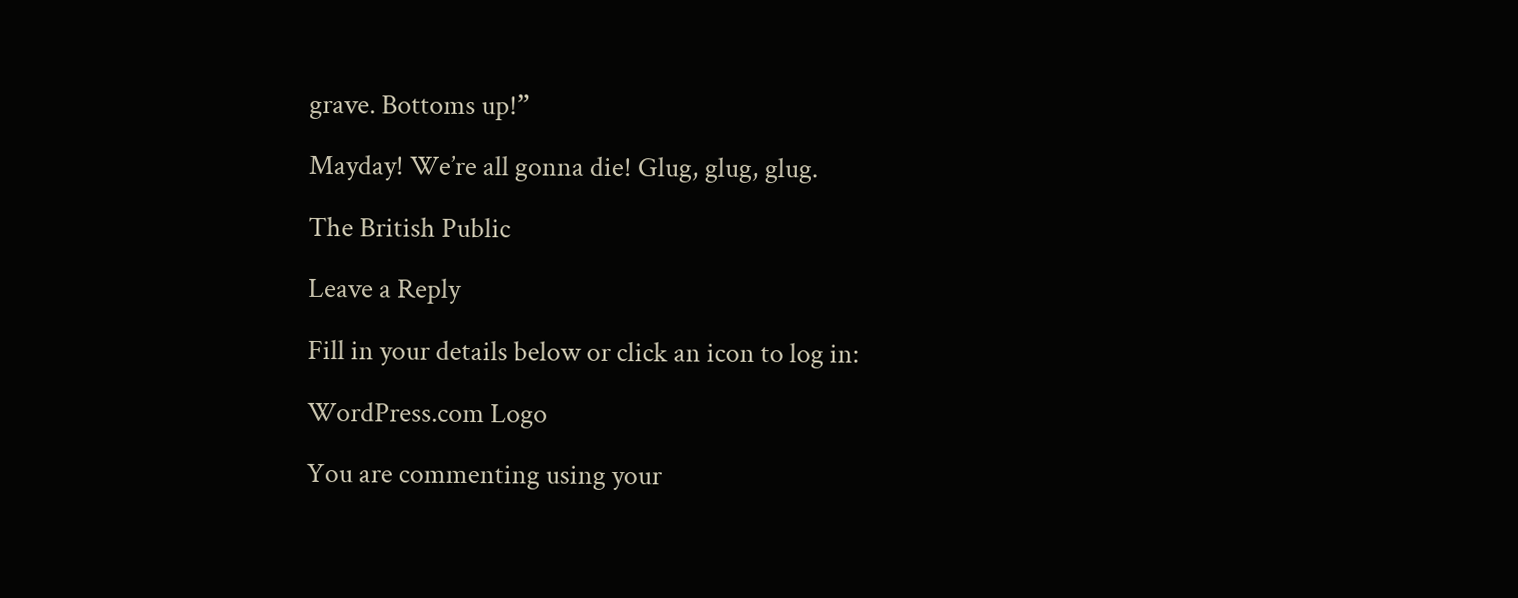grave. Bottoms up!”

Mayday! We’re all gonna die! Glug, glug, glug.

The British Public

Leave a Reply

Fill in your details below or click an icon to log in:

WordPress.com Logo

You are commenting using your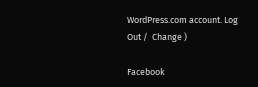WordPress.com account. Log Out /  Change )

Facebook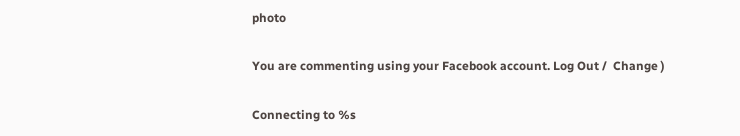photo

You are commenting using your Facebook account. Log Out /  Change )

Connecting to %s